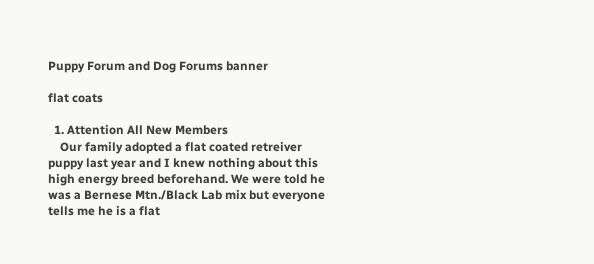Puppy Forum and Dog Forums banner

flat coats

  1. Attention All New Members
    Our family adopted a flat coated retreiver puppy last year and I knew nothing about this high energy breed beforehand. We were told he was a Bernese Mtn./Black Lab mix but everyone tells me he is a flat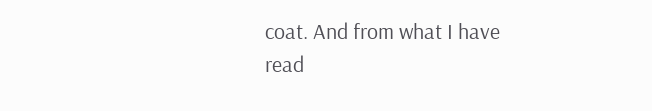coat. And from what I have read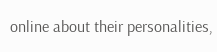online about their personalities,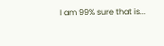I am 99% sure that is...